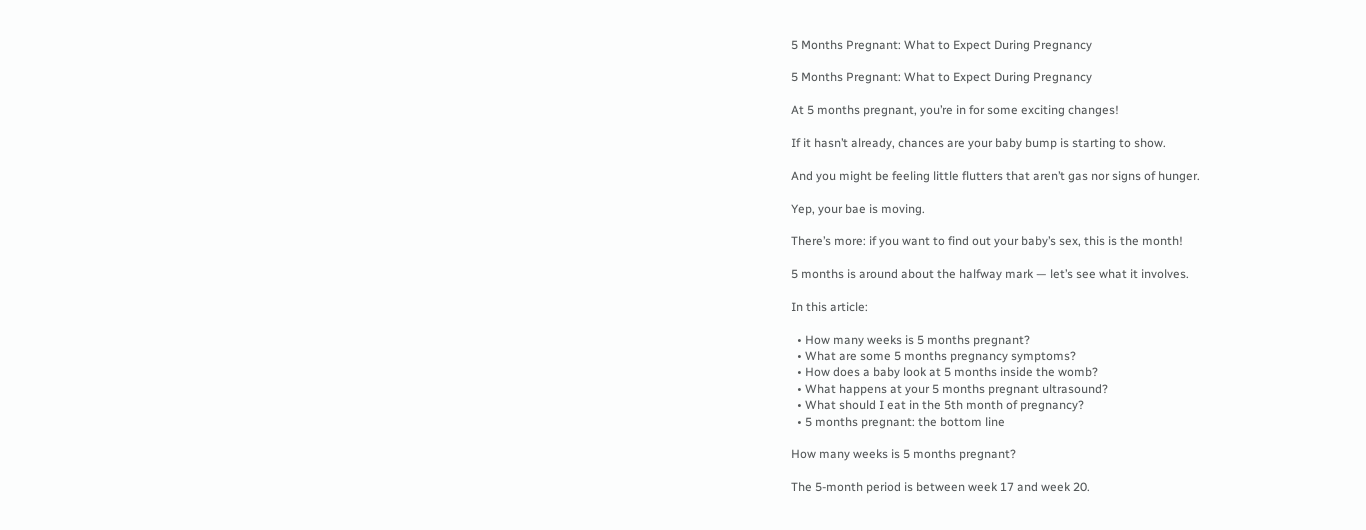5 Months Pregnant: What to Expect During Pregnancy

5 Months Pregnant: What to Expect During Pregnancy

At 5 months pregnant, you’re in for some exciting changes!

If it hasn’t already, chances are your baby bump is starting to show.

And you might be feeling little flutters that aren’t gas nor signs of hunger.

Yep, your bae is moving.

There’s more: if you want to find out your baby’s sex, this is the month!

5 months is around about the halfway mark — let’s see what it involves.

In this article:

  • How many weeks is 5 months pregnant?
  • What are some 5 months pregnancy symptoms?
  • How does a baby look at 5 months inside the womb?
  • What happens at your 5 months pregnant ultrasound?
  • What should I eat in the 5th month of pregnancy?
  • 5 months pregnant: the bottom line

How many weeks is 5 months pregnant?

The 5-month period is between week 17 and week 20.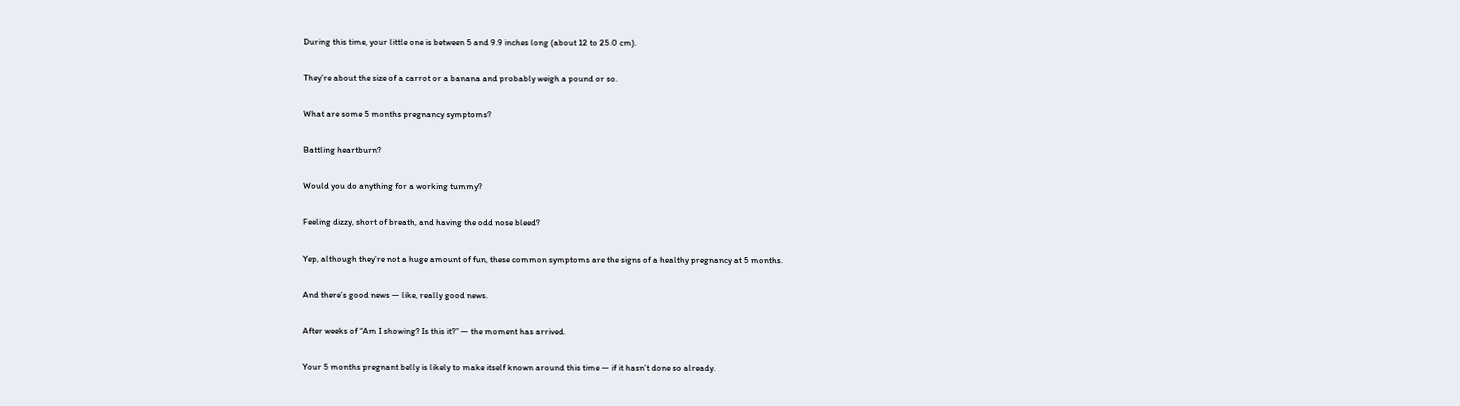During this time, your little one is between 5 and 9.9 inches long (about 12 to 25.0 cm).

They’re about the size of a carrot or a banana and probably weigh a pound or so.

What are some 5 months pregnancy symptoms?

Battling heartburn?

Would you do anything for a working tummy?

Feeling dizzy, short of breath, and having the odd nose bleed?

Yep, although they’re not a huge amount of fun, these common symptoms are the signs of a healthy pregnancy at 5 months.

And there’s good news — like, really good news.

After weeks of “Am I showing? Is this it?” — the moment has arrived.

Your 5 months pregnant belly is likely to make itself known around this time — if it hasn’t done so already.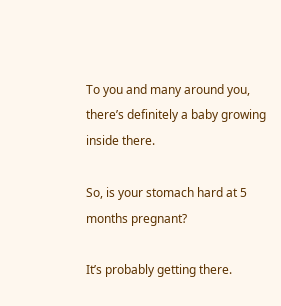To you and many around you, there’s definitely a baby growing inside there.

So, is your stomach hard at 5 months pregnant?

It’s probably getting there.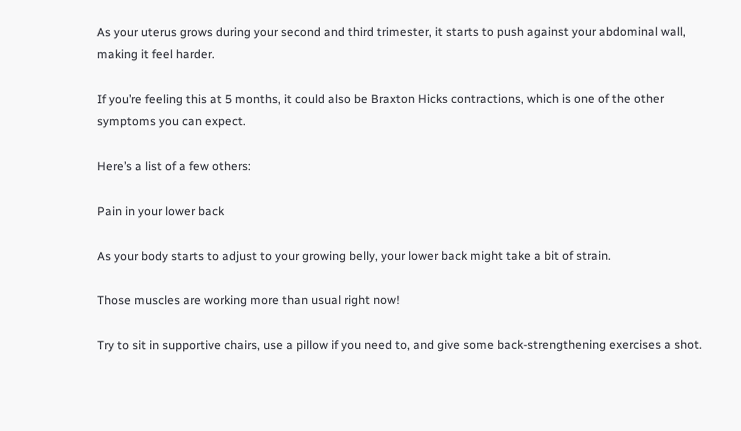As your uterus grows during your second and third trimester, it starts to push against your abdominal wall, making it feel harder.

If you’re feeling this at 5 months, it could also be Braxton Hicks contractions, which is one of the other symptoms you can expect.

Here’s a list of a few others:

Pain in your lower back

As your body starts to adjust to your growing belly, your lower back might take a bit of strain.

Those muscles are working more than usual right now!

Try to sit in supportive chairs, use a pillow if you need to, and give some back-strengthening exercises a shot.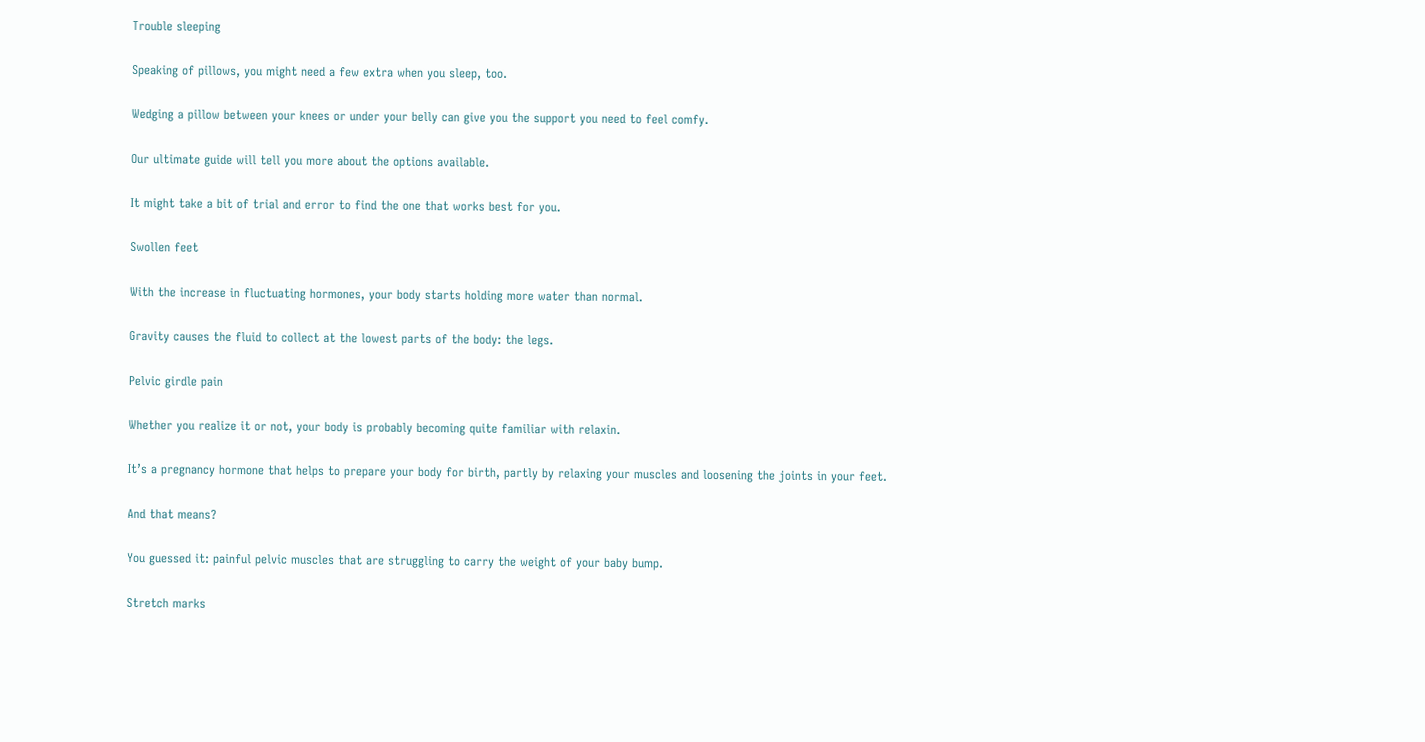Trouble sleeping

Speaking of pillows, you might need a few extra when you sleep, too.

Wedging a pillow between your knees or under your belly can give you the support you need to feel comfy.

Our ultimate guide will tell you more about the options available.

It might take a bit of trial and error to find the one that works best for you.

Swollen feet

With the increase in fluctuating hormones, your body starts holding more water than normal.

Gravity causes the fluid to collect at the lowest parts of the body: the legs.

Pelvic girdle pain

Whether you realize it or not, your body is probably becoming quite familiar with relaxin.

It’s a pregnancy hormone that helps to prepare your body for birth, partly by relaxing your muscles and loosening the joints in your feet.

And that means?

You guessed it: painful pelvic muscles that are struggling to carry the weight of your baby bump.

Stretch marks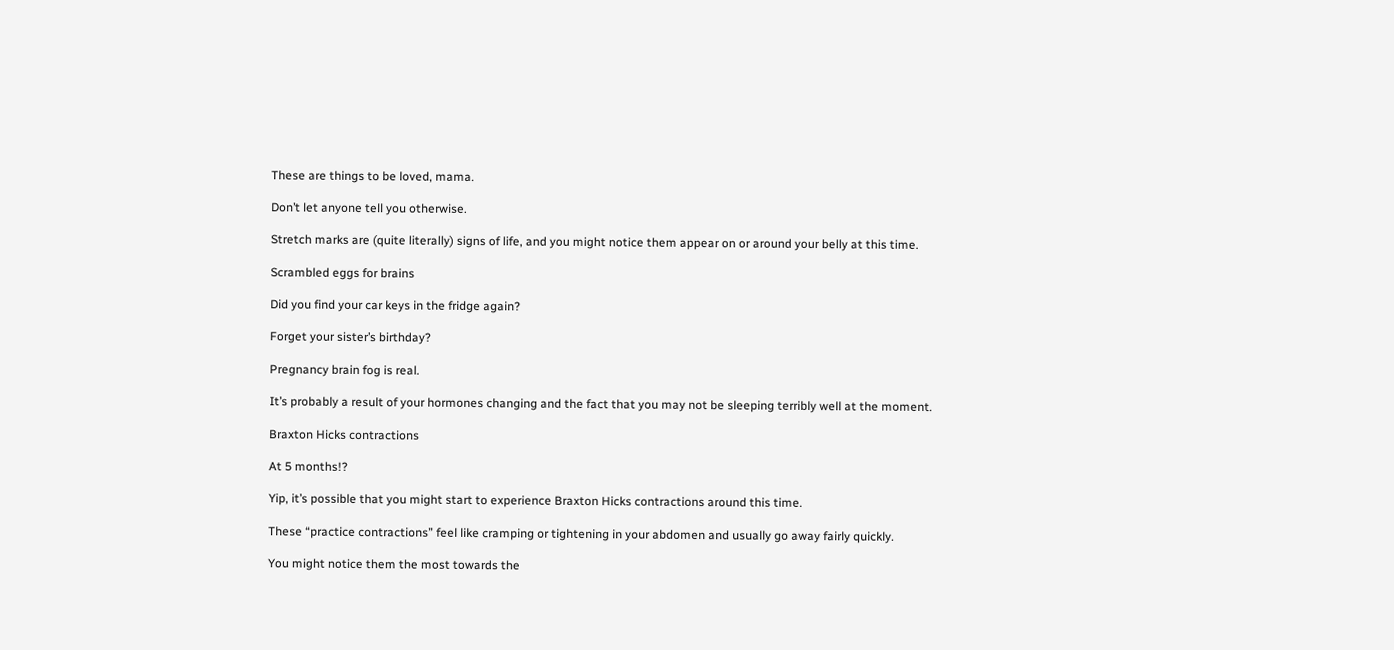These are things to be loved, mama.

Don’t let anyone tell you otherwise.

Stretch marks are (quite literally) signs of life, and you might notice them appear on or around your belly at this time.

Scrambled eggs for brains

Did you find your car keys in the fridge again?

Forget your sister’s birthday?

Pregnancy brain fog is real.

It’s probably a result of your hormones changing and the fact that you may not be sleeping terribly well at the moment.

Braxton Hicks contractions

At 5 months!?

Yip, it’s possible that you might start to experience Braxton Hicks contractions around this time.

These “practice contractions” feel like cramping or tightening in your abdomen and usually go away fairly quickly.

You might notice them the most towards the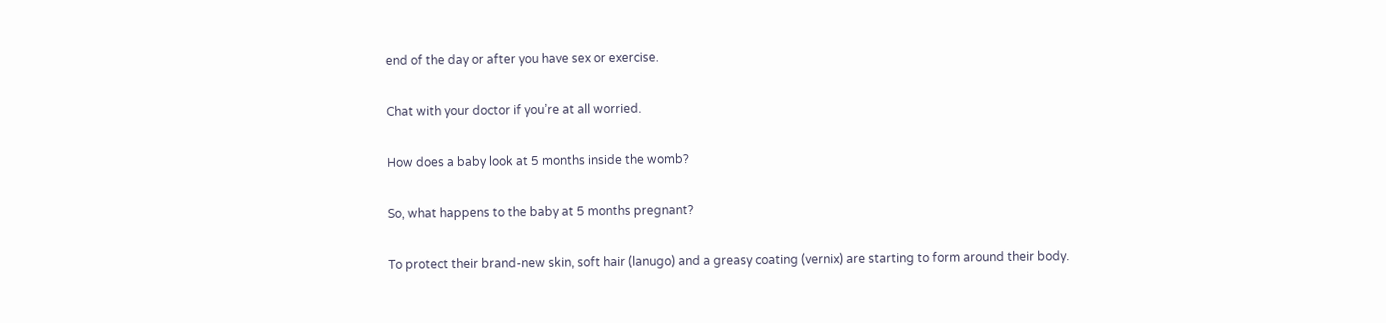end of the day or after you have sex or exercise.

Chat with your doctor if you’re at all worried.

How does a baby look at 5 months inside the womb?

So, what happens to the baby at 5 months pregnant?

To protect their brand-new skin, soft hair (lanugo) and a greasy coating (vernix) are starting to form around their body.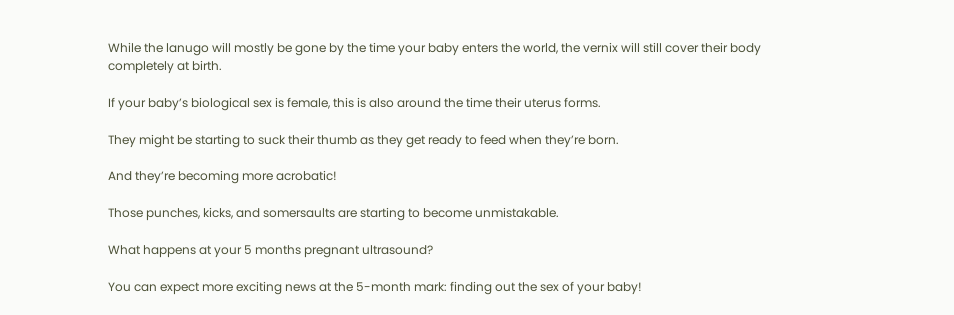While the lanugo will mostly be gone by the time your baby enters the world, the vernix will still cover their body completely at birth.

If your baby’s biological sex is female, this is also around the time their uterus forms.

They might be starting to suck their thumb as they get ready to feed when they’re born.

And they’re becoming more acrobatic!

Those punches, kicks, and somersaults are starting to become unmistakable.

What happens at your 5 months pregnant ultrasound?

You can expect more exciting news at the 5-month mark: finding out the sex of your baby!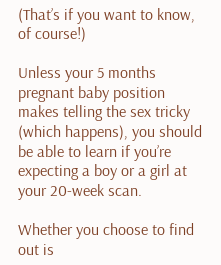(That’s if you want to know, of course!)

Unless your 5 months pregnant baby position makes telling the sex tricky (which happens), you should be able to learn if you’re expecting a boy or a girl at your 20-week scan.

Whether you choose to find out is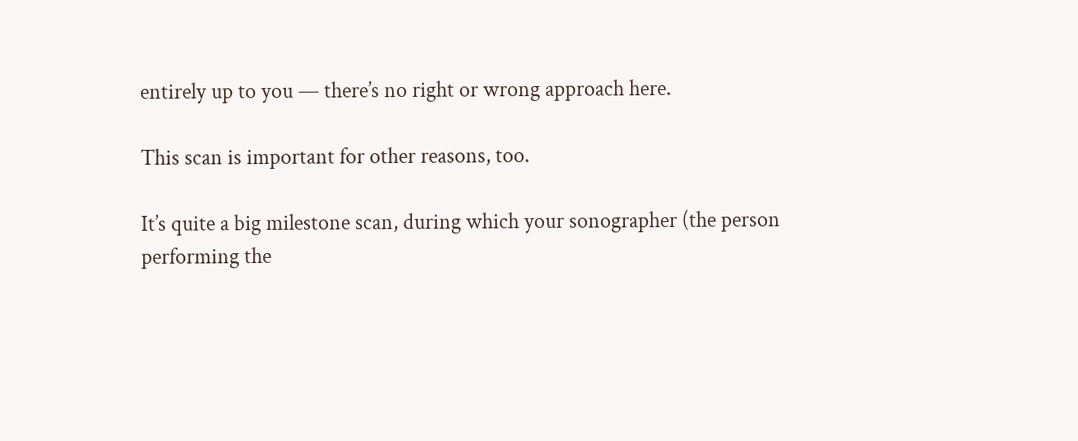entirely up to you — there’s no right or wrong approach here.

This scan is important for other reasons, too.

It’s quite a big milestone scan, during which your sonographer (the person performing the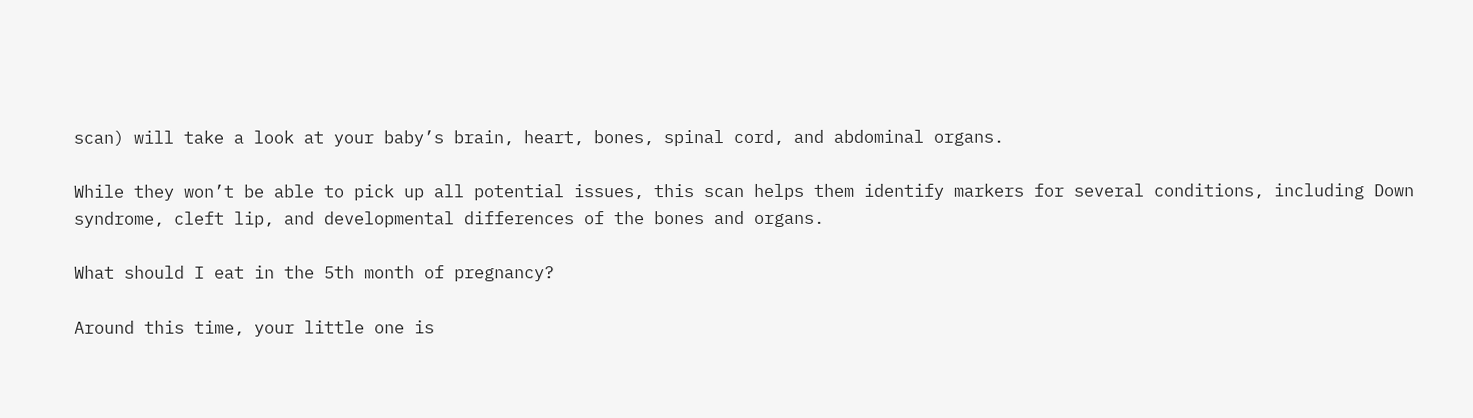scan) will take a look at your baby’s brain, heart, bones, spinal cord, and abdominal organs.

While they won’t be able to pick up all potential issues, this scan helps them identify markers for several conditions, including Down syndrome, cleft lip, and developmental differences of the bones and organs.

What should I eat in the 5th month of pregnancy?

Around this time, your little one is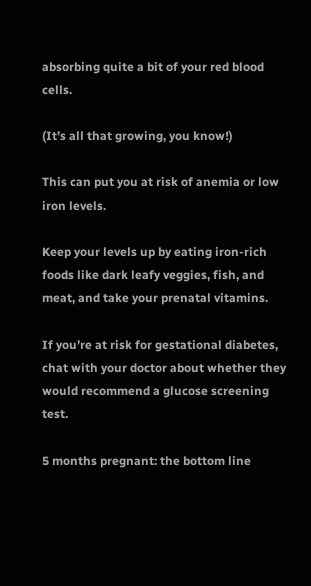absorbing quite a bit of your red blood cells.

(It’s all that growing, you know!)

This can put you at risk of anemia or low iron levels.

Keep your levels up by eating iron-rich foods like dark leafy veggies, fish, and meat, and take your prenatal vitamins.

If you’re at risk for gestational diabetes, chat with your doctor about whether they would recommend a glucose screening test.

5 months pregnant: the bottom line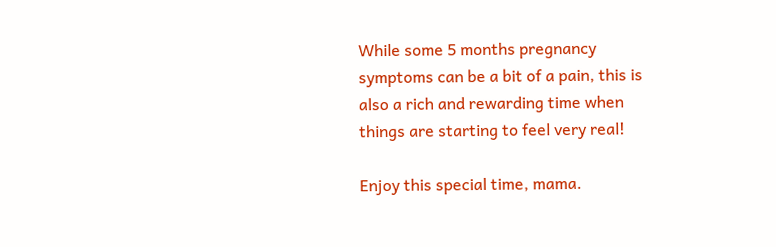While some 5 months pregnancy symptoms can be a bit of a pain, this is also a rich and rewarding time when things are starting to feel very real!

Enjoy this special time, mama.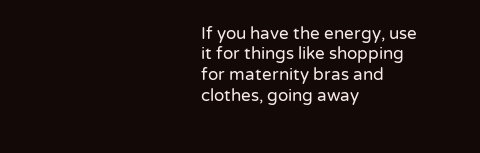If you have the energy, use it for things like shopping for maternity bras and clothes, going away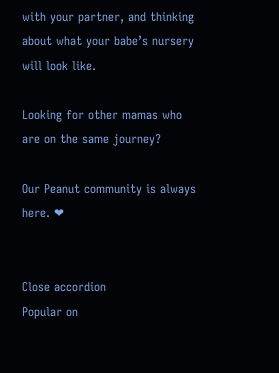with your partner, and thinking about what your babe’s nursery will look like.

Looking for other mamas who are on the same journey?

Our Peanut community is always here. ❤


Close accordion
Popular on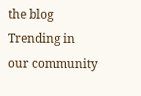the blog
Trending in our community